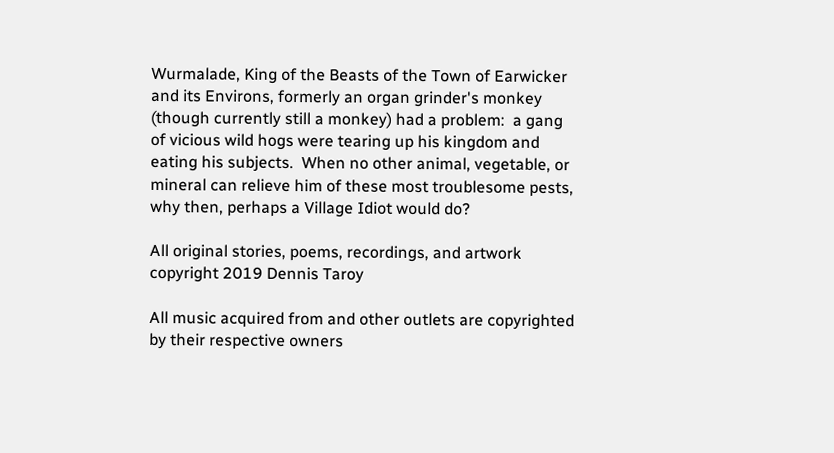Wurmalade, King of the Beasts of the Town of Earwicker and its Environs, formerly an organ grinder's monkey (though currently still a monkey) had a problem:  a gang of vicious wild hogs were tearing up his kingdom and eating his subjects.  When no other animal, vegetable, or mineral can relieve him of these most troublesome pests, why then, perhaps a Village Idiot would do?

All original stories, poems, recordings, and artwork copyright 2019 Dennis Taroy

All music acquired from and other outlets are copyrighted by their respective owners